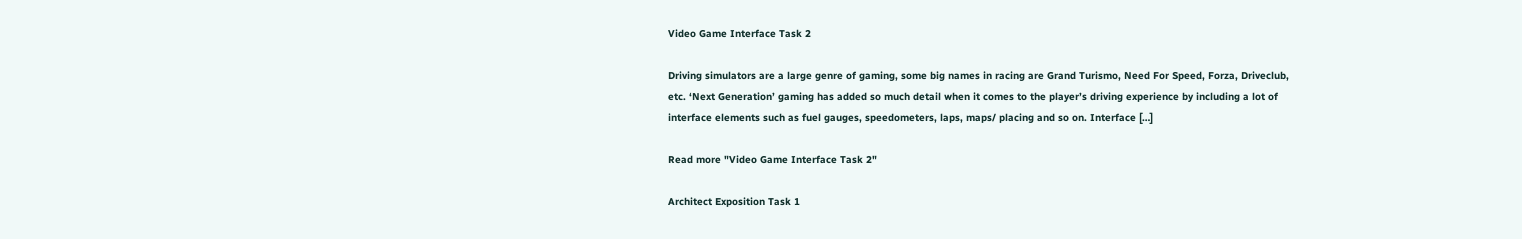Video Game Interface Task 2

Driving simulators are a large genre of gaming, some big names in racing are Grand Turismo, Need For Speed, Forza, Driveclub, etc. ‘Next Generation’ gaming has added so much detail when it comes to the player’s driving experience by including a lot of interface elements such as fuel gauges, speedometers, laps, maps/ placing and so on. Interface […]

Read more "Video Game Interface Task 2"

Architect Exposition Task 1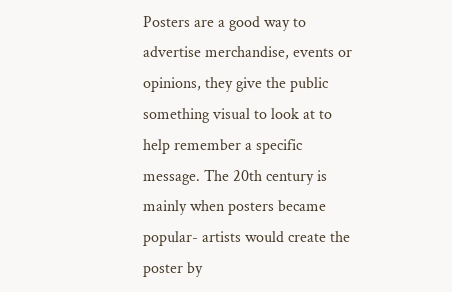Posters are a good way to advertise merchandise, events or opinions, they give the public something visual to look at to help remember a specific message. The 20th century is mainly when posters became popular- artists would create the poster by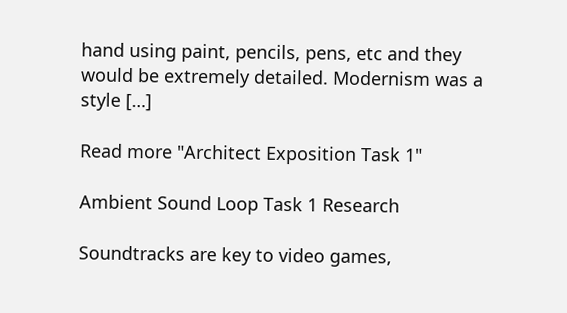hand using paint, pencils, pens, etc and they would be extremely detailed. Modernism was a style […]

Read more "Architect Exposition Task 1"

Ambient Sound Loop Task 1 Research

Soundtracks are key to video games,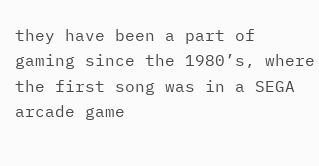they have been a part of gaming since the 1980’s, where the first song was in a SEGA arcade game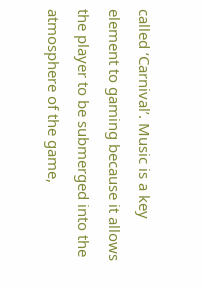called ‘Carnival’. Music is a key element to gaming because it allows the player to be submerged into the atmosphere of the game,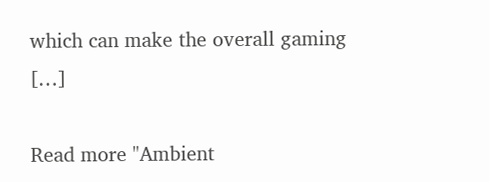which can make the overall gaming […]

Read more "Ambient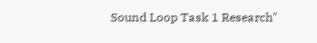Sound Loop Task 1 Research"